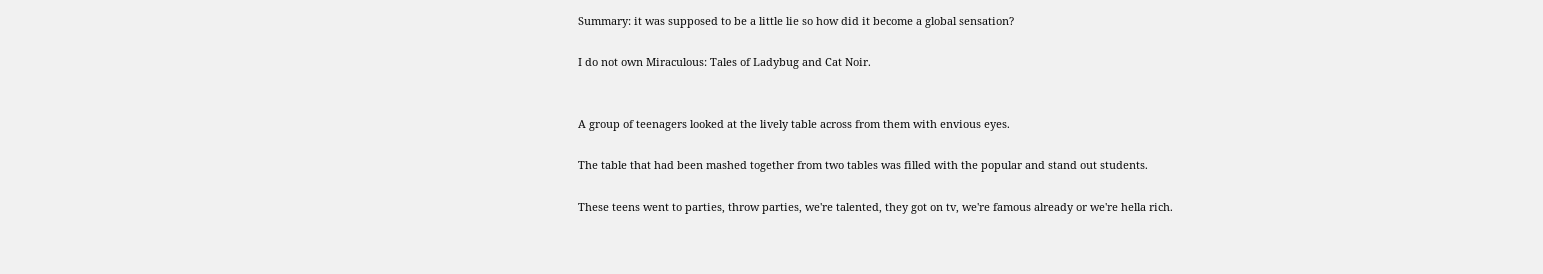Summary: it was supposed to be a little lie so how did it become a global sensation?

I do not own Miraculous: Tales of Ladybug and Cat Noir.


A group of teenagers looked at the lively table across from them with envious eyes.

The table that had been mashed together from two tables was filled with the popular and stand out students.

These teens went to parties, throw parties, we're talented, they got on tv, we're famous already or we're hella rich.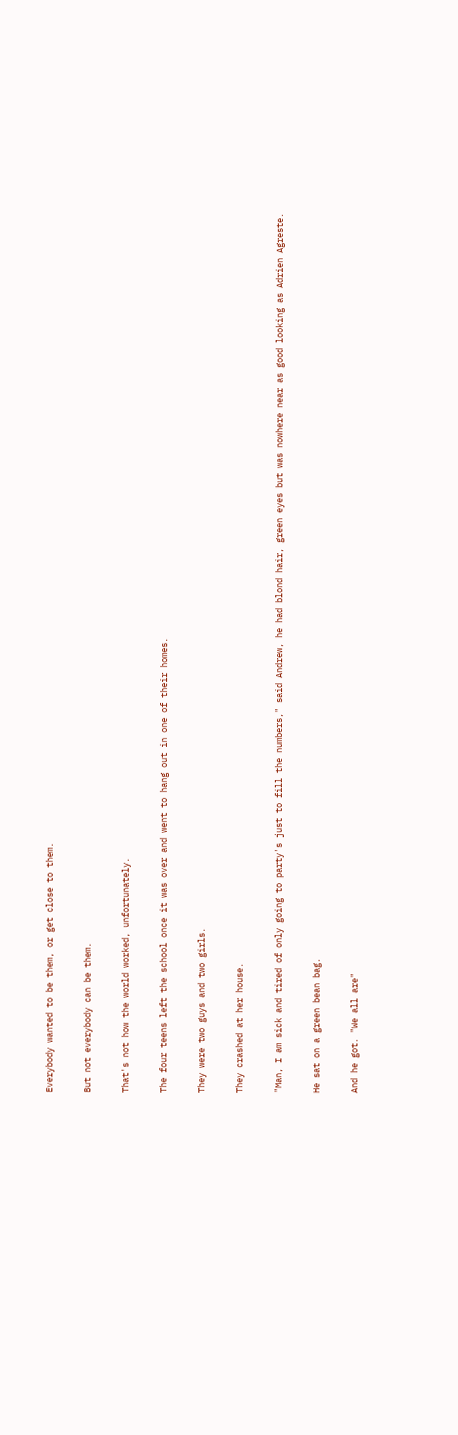Everybody wanted to be them, or get close to them.

But not everybody can be them.

That's not how the world worked, unfortunately.

The four teens left the school once it was over and went to hang out in one of their homes.

They were two guys and two girls.

They crashed at her house.

"Man, I am sick and tired of only going to party's just to fill the numbers," said Andrew, he had blond hair, green eyes but was nowhere near as good looking as Adrien Agreste.

He sat on a green bean bag.

And he got. "We all are"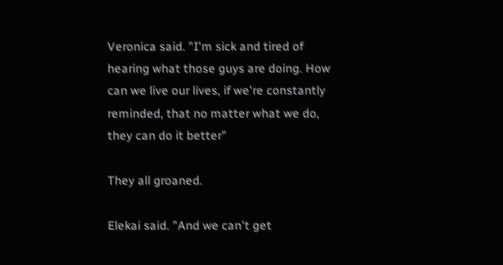Veronica said. "I'm sick and tired of hearing what those guys are doing. How can we live our lives, if we're constantly reminded, that no matter what we do, they can do it better"

They all groaned.

Elekai said. "And we can't get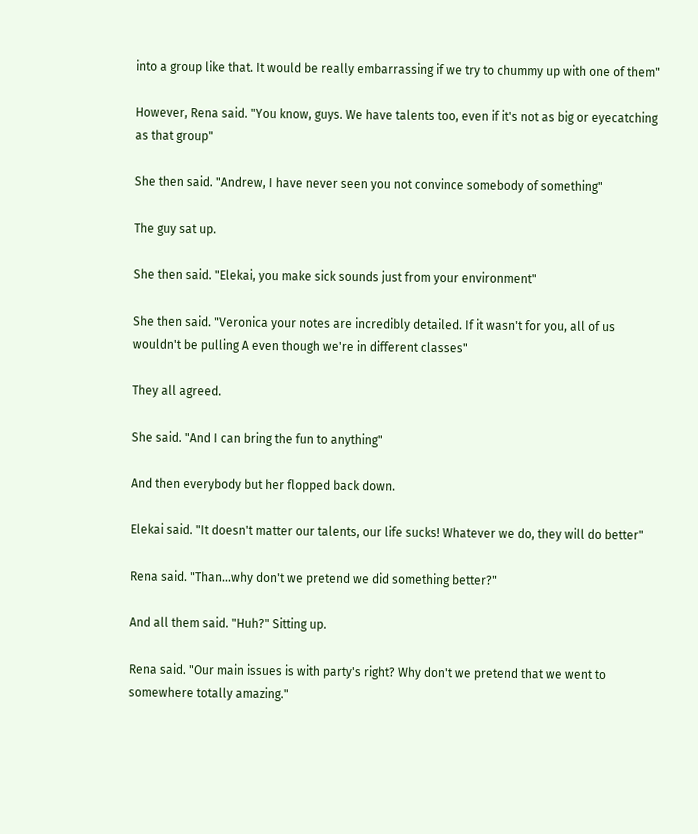into a group like that. It would be really embarrassing if we try to chummy up with one of them"

However, Rena said. "You know, guys. We have talents too, even if it's not as big or eyecatching as that group"

She then said. "Andrew, I have never seen you not convince somebody of something"

The guy sat up.

She then said. "Elekai, you make sick sounds just from your environment"

She then said. "Veronica your notes are incredibly detailed. If it wasn't for you, all of us wouldn't be pulling A even though we're in different classes"

They all agreed.

She said. "And I can bring the fun to anything"

And then everybody but her flopped back down.

Elekai said. "It doesn't matter our talents, our life sucks! Whatever we do, they will do better"

Rena said. "Than...why don't we pretend we did something better?"

And all them said. "Huh?" Sitting up.

Rena said. "Our main issues is with party's right? Why don't we pretend that we went to somewhere totally amazing."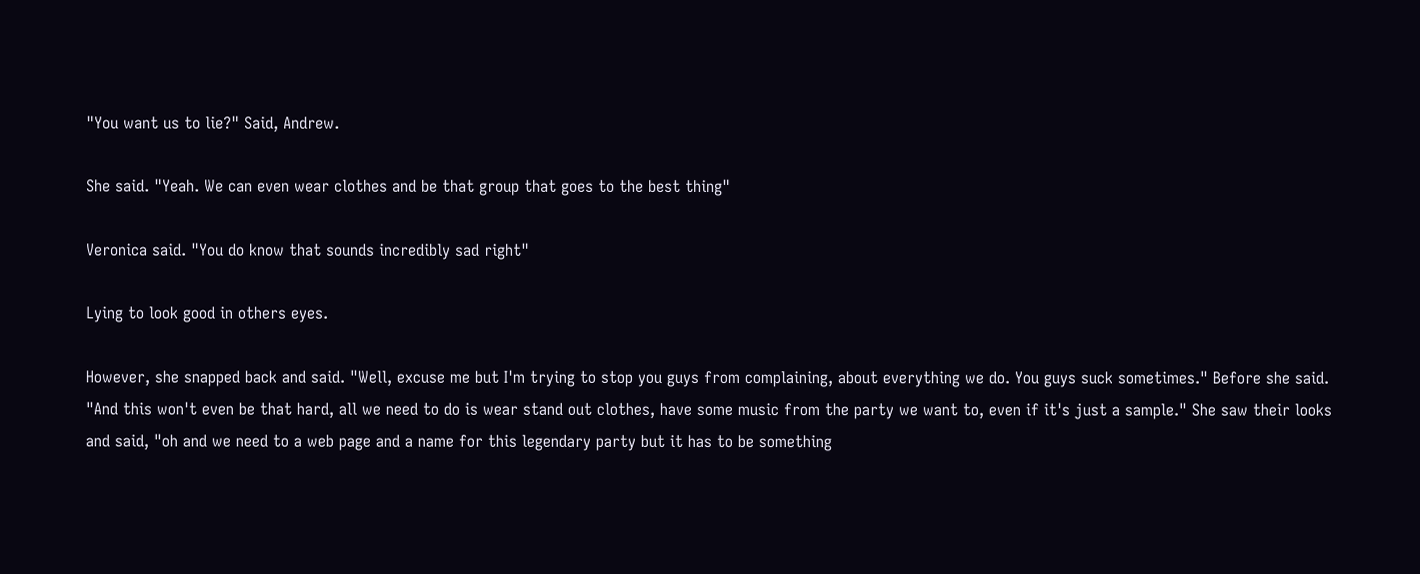"You want us to lie?" Said, Andrew.

She said. "Yeah. We can even wear clothes and be that group that goes to the best thing"

Veronica said. "You do know that sounds incredibly sad right"

Lying to look good in others eyes.

However, she snapped back and said. "Well, excuse me but I'm trying to stop you guys from complaining, about everything we do. You guys suck sometimes." Before she said. "And this won't even be that hard, all we need to do is wear stand out clothes, have some music from the party we want to, even if it's just a sample." She saw their looks and said, "oh and we need to a web page and a name for this legendary party but it has to be something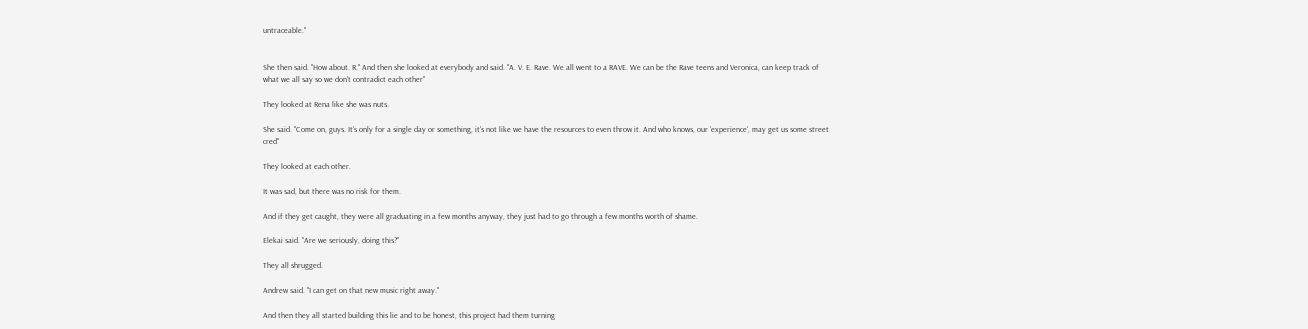untraceable."


She then said. "How about. R." And then she looked at everybody and said. "A. V. E. Rave. We all went to a RAVE. We can be the Rave teens and Veronica, can keep track of what we all say so we don't contradict each other"

They looked at Rena like she was nuts.

She said. "Come on, guys. It's only for a single day or something, it's not like we have the resources to even throw it. And who knows, our 'experience', may get us some street cred"

They looked at each other.

It was sad, but there was no risk for them.

And if they get caught, they were all graduating in a few months anyway, they just had to go through a few months worth of shame.

Elekai said. "Are we seriously, doing this?"

They all shrugged.

Andrew said. "I can get on that new music right away."

And then they all started building this lie and to be honest, this project had them turning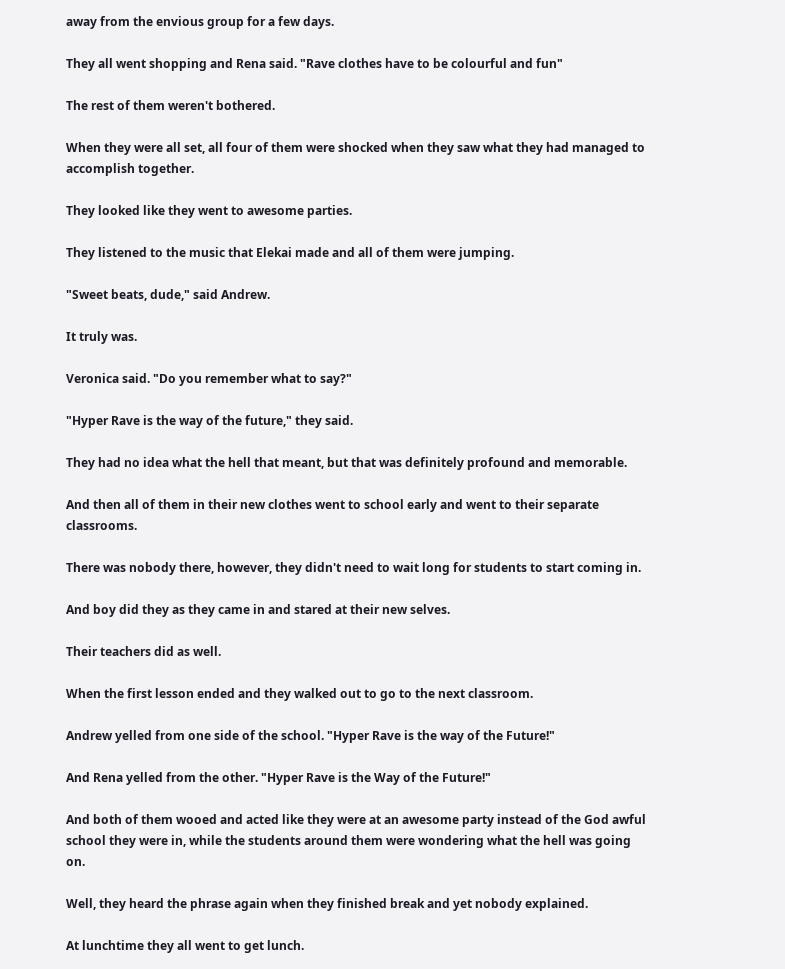away from the envious group for a few days.

They all went shopping and Rena said. "Rave clothes have to be colourful and fun"

The rest of them weren't bothered.

When they were all set, all four of them were shocked when they saw what they had managed to accomplish together.

They looked like they went to awesome parties.

They listened to the music that Elekai made and all of them were jumping.

"Sweet beats, dude," said Andrew.

It truly was.

Veronica said. "Do you remember what to say?"

"Hyper Rave is the way of the future," they said.

They had no idea what the hell that meant, but that was definitely profound and memorable.

And then all of them in their new clothes went to school early and went to their separate classrooms.

There was nobody there, however, they didn't need to wait long for students to start coming in.

And boy did they as they came in and stared at their new selves.

Their teachers did as well.

When the first lesson ended and they walked out to go to the next classroom.

Andrew yelled from one side of the school. "Hyper Rave is the way of the Future!"

And Rena yelled from the other. "Hyper Rave is the Way of the Future!"

And both of them wooed and acted like they were at an awesome party instead of the God awful school they were in, while the students around them were wondering what the hell was going on.

Well, they heard the phrase again when they finished break and yet nobody explained.

At lunchtime they all went to get lunch.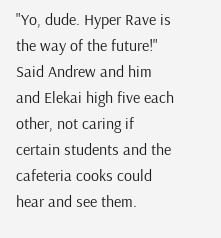"Yo, dude. Hyper Rave is the way of the future!" Said Andrew and him and Elekai high five each other, not caring if certain students and the cafeteria cooks could hear and see them.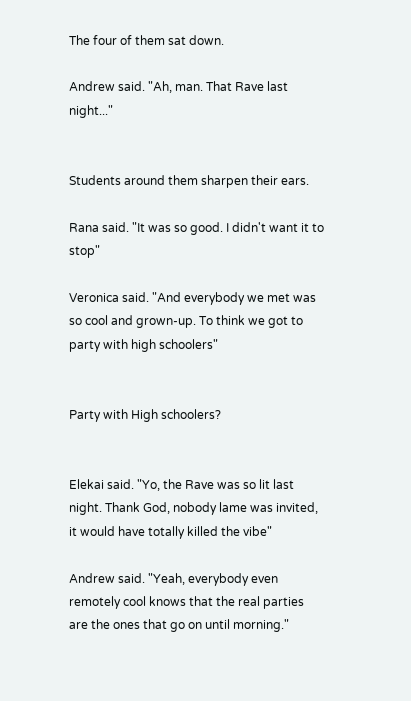The four of them sat down.

Andrew said. "Ah, man. That Rave last night..."


Students around them sharpen their ears.

Rana said. "It was so good. I didn't want it to stop"

Veronica said. "And everybody we met was so cool and grown-up. To think we got to party with high schoolers"


Party with High schoolers?


Elekai said. "Yo, the Rave was so lit last night. Thank God, nobody lame was invited, it would have totally killed the vibe"

Andrew said. "Yeah, everybody even remotely cool knows that the real parties are the ones that go on until morning."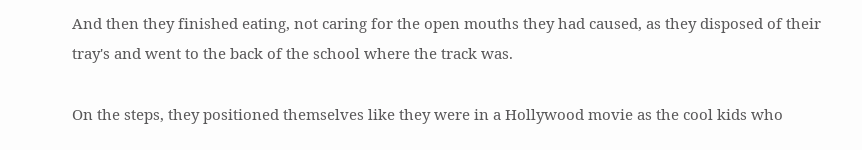And then they finished eating, not caring for the open mouths they had caused, as they disposed of their tray's and went to the back of the school where the track was.

On the steps, they positioned themselves like they were in a Hollywood movie as the cool kids who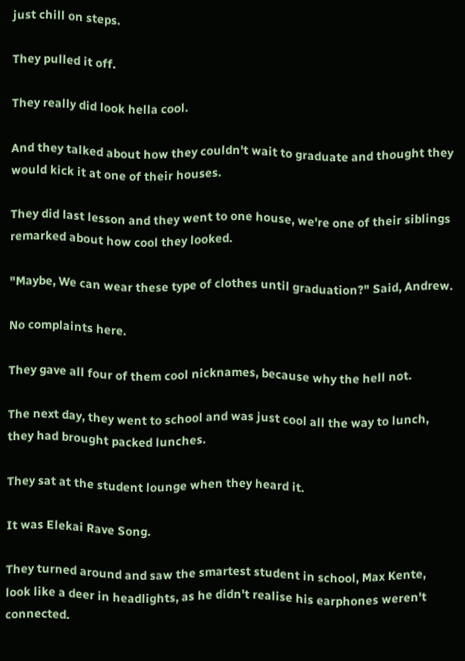just chill on steps.

They pulled it off.

They really did look hella cool.

And they talked about how they couldn't wait to graduate and thought they would kick it at one of their houses.

They did last lesson and they went to one house, we're one of their siblings remarked about how cool they looked.

"Maybe, We can wear these type of clothes until graduation?" Said, Andrew.

No complaints here.

They gave all four of them cool nicknames, because why the hell not.

The next day, they went to school and was just cool all the way to lunch, they had brought packed lunches.

They sat at the student lounge when they heard it.

It was Elekai Rave Song.

They turned around and saw the smartest student in school, Max Kente, look like a deer in headlights, as he didn't realise his earphones weren't connected.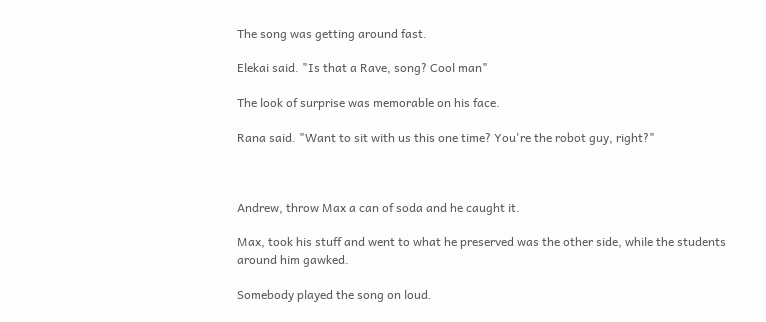The song was getting around fast.

Elekai said. "Is that a Rave, song? Cool man"

The look of surprise was memorable on his face.

Rana said. "Want to sit with us this one time? You're the robot guy, right?"



Andrew, throw Max a can of soda and he caught it.

Max, took his stuff and went to what he preserved was the other side, while the students around him gawked.

Somebody played the song on loud.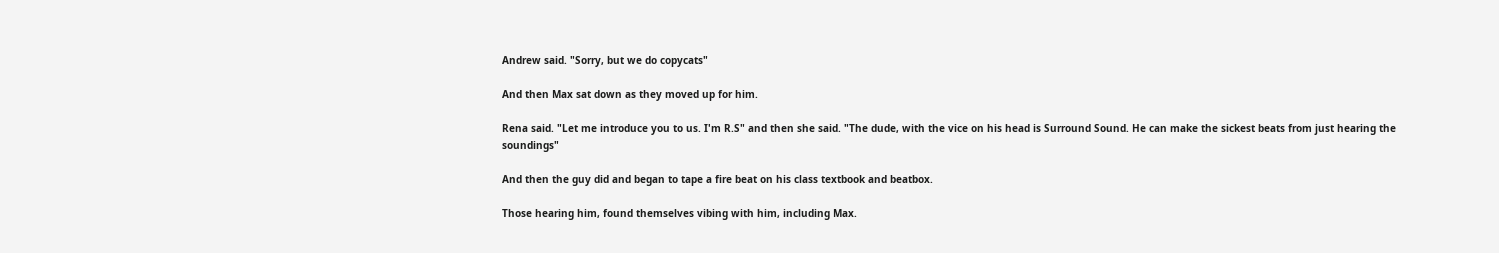Andrew said. "Sorry, but we do copycats"

And then Max sat down as they moved up for him.

Rena said. "Let me introduce you to us. I'm R.S" and then she said. "The dude, with the vice on his head is Surround Sound. He can make the sickest beats from just hearing the soundings"

And then the guy did and began to tape a fire beat on his class textbook and beatbox.

Those hearing him, found themselves vibing with him, including Max.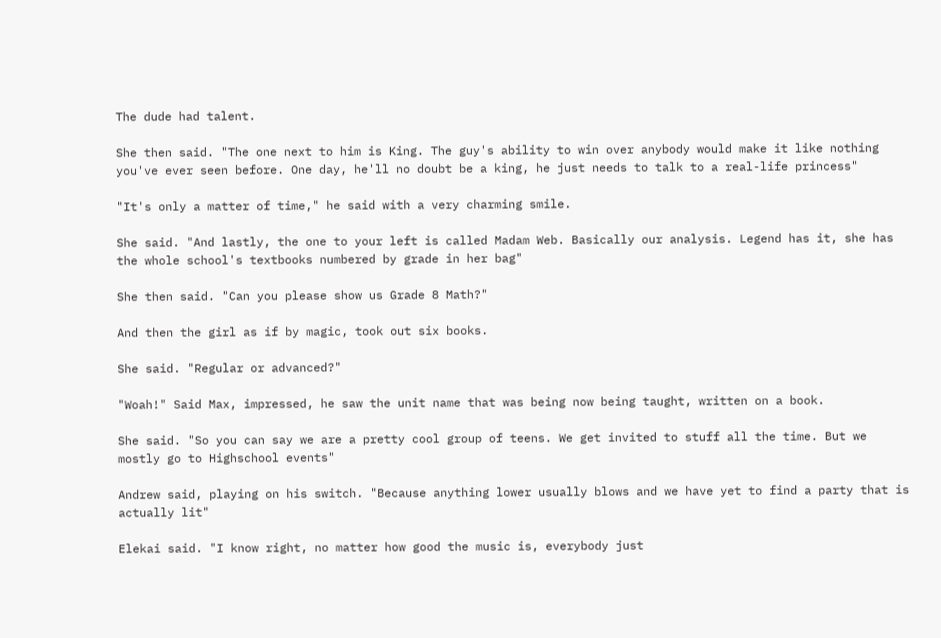The dude had talent.

She then said. "The one next to him is King. The guy's ability to win over anybody would make it like nothing you've ever seen before. One day, he'll no doubt be a king, he just needs to talk to a real-life princess"

"It's only a matter of time," he said with a very charming smile.

She said. "And lastly, the one to your left is called Madam Web. Basically our analysis. Legend has it, she has the whole school's textbooks numbered by grade in her bag"

She then said. "Can you please show us Grade 8 Math?"

And then the girl as if by magic, took out six books.

She said. "Regular or advanced?"

"Woah!" Said Max, impressed, he saw the unit name that was being now being taught, written on a book.

She said. "So you can say we are a pretty cool group of teens. We get invited to stuff all the time. But we mostly go to Highschool events"

Andrew said, playing on his switch. "Because anything lower usually blows and we have yet to find a party that is actually lit"

Elekai said. "I know right, no matter how good the music is, everybody just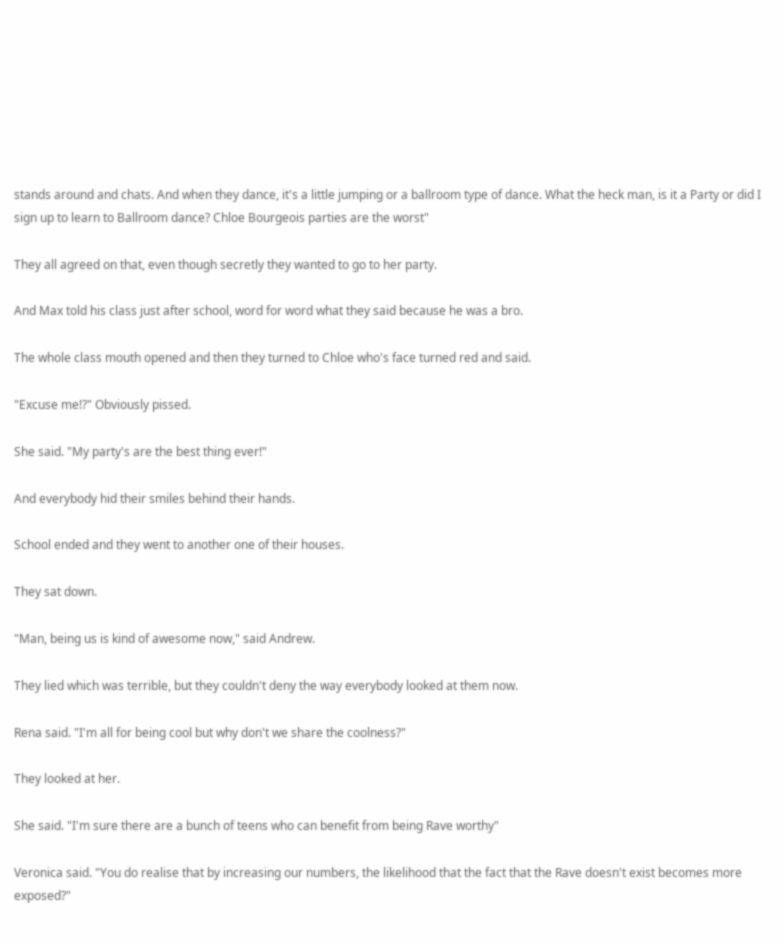stands around and chats. And when they dance, it's a little jumping or a ballroom type of dance. What the heck man, is it a Party or did I sign up to learn to Ballroom dance? Chloe Bourgeois parties are the worst"

They all agreed on that, even though secretly they wanted to go to her party.

And Max told his class just after school, word for word what they said because he was a bro.

The whole class mouth opened and then they turned to Chloe who's face turned red and said.

"Excuse me!?" Obviously pissed.

She said. "My party's are the best thing ever!"

And everybody hid their smiles behind their hands.

School ended and they went to another one of their houses.

They sat down.

"Man, being us is kind of awesome now," said Andrew.

They lied which was terrible, but they couldn't deny the way everybody looked at them now.

Rena said. "I'm all for being cool but why don't we share the coolness?"

They looked at her.

She said. "I'm sure there are a bunch of teens who can benefit from being Rave worthy"

Veronica said. "You do realise that by increasing our numbers, the likelihood that the fact that the Rave doesn't exist becomes more exposed?"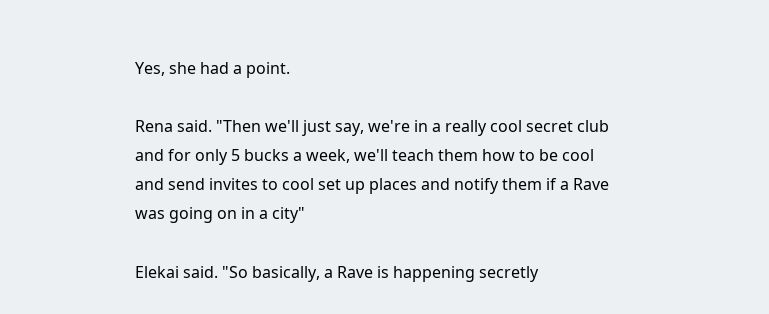Yes, she had a point.

Rena said. "Then we'll just say, we're in a really cool secret club and for only 5 bucks a week, we'll teach them how to be cool and send invites to cool set up places and notify them if a Rave was going on in a city"

Elekai said. "So basically, a Rave is happening secretly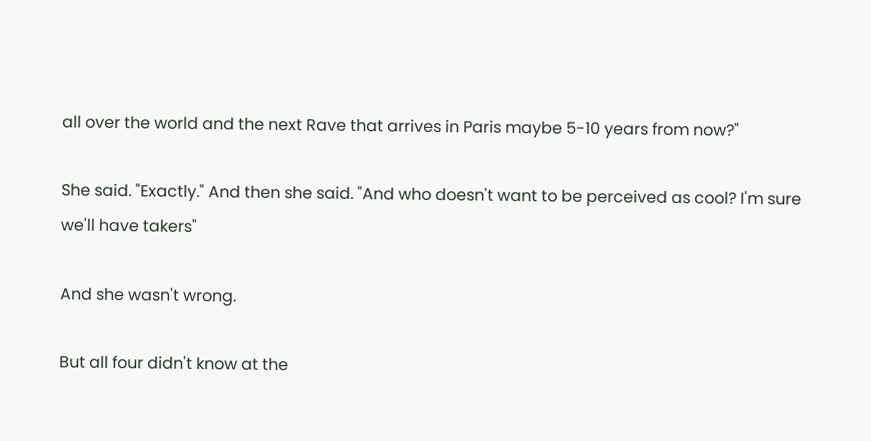all over the world and the next Rave that arrives in Paris maybe 5-10 years from now?"

She said. "Exactly." And then she said. "And who doesn't want to be perceived as cool? I'm sure we'll have takers"

And she wasn't wrong.

But all four didn't know at the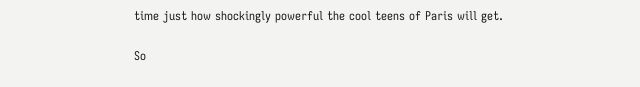time just how shockingly powerful the cool teens of Paris will get.

So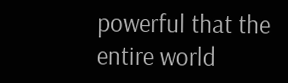powerful that the entire world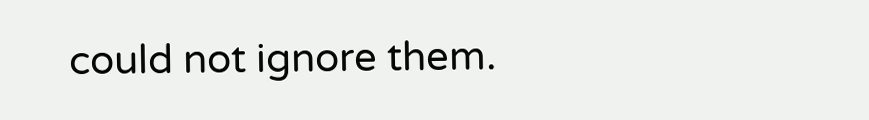could not ignore them.